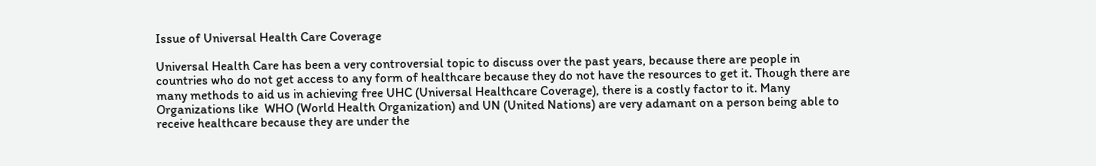Issue of Universal Health Care Coverage

Universal Health Care has been a very controversial topic to discuss over the past years, because there are people in countries who do not get access to any form of healthcare because they do not have the resources to get it. Though there are many methods to aid us in achieving free UHC (Universal Healthcare Coverage), there is a costly factor to it. Many Organizations like  WHO (World Health Organization) and UN (United Nations) are very adamant on a person being able to receive healthcare because they are under the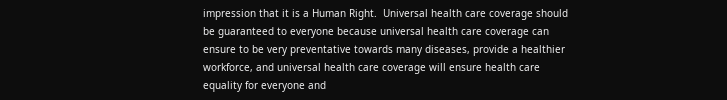impression that it is a Human Right.  Universal health care coverage should be guaranteed to everyone because universal health care coverage can ensure to be very preventative towards many diseases, provide a healthier workforce, and universal health care coverage will ensure health care equality for everyone and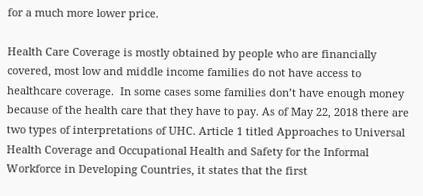for a much more lower price.

Health Care Coverage is mostly obtained by people who are financially covered, most low and middle income families do not have access to healthcare coverage.  In some cases some families don’t have enough money because of the health care that they have to pay. As of May 22, 2018 there are two types of interpretations of UHC. Article 1 titled Approaches to Universal Health Coverage and Occupational Health and Safety for the Informal Workforce in Developing Countries, it states that the first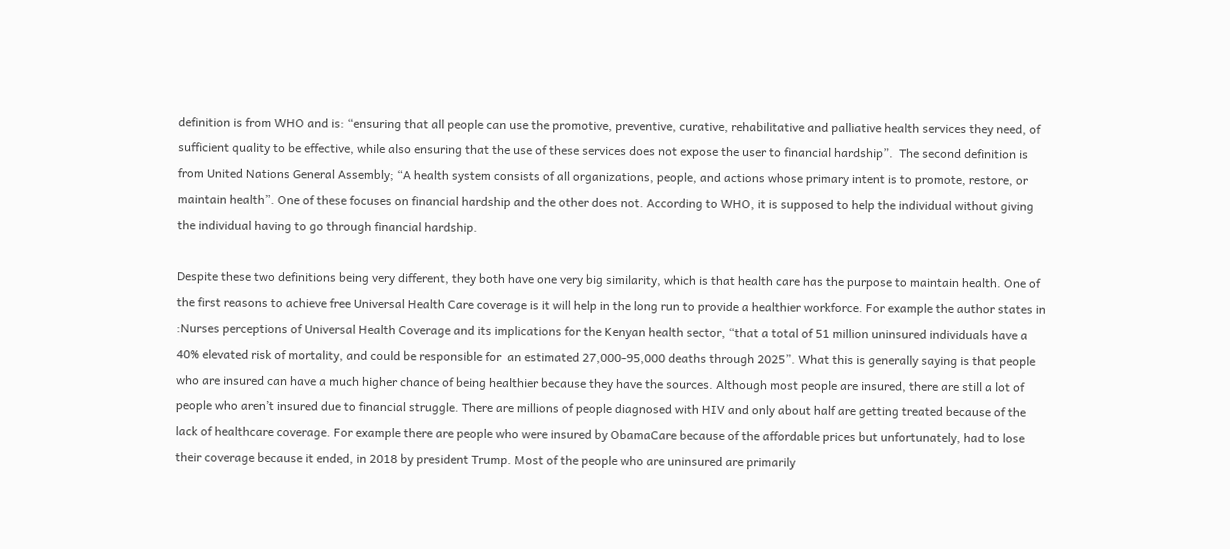definition is from WHO and is: “ensuring that all people can use the promotive, preventive, curative, rehabilitative and palliative health services they need, of sufficient quality to be effective, while also ensuring that the use of these services does not expose the user to financial hardship”.  The second definition is from United Nations General Assembly; “A health system consists of all organizations, people, and actions whose primary intent is to promote, restore, or maintain health”. One of these focuses on financial hardship and the other does not. According to WHO, it is supposed to help the individual without giving the individual having to go through financial hardship.

Despite these two definitions being very different, they both have one very big similarity, which is that health care has the purpose to maintain health. One of the first reasons to achieve free Universal Health Care coverage is it will help in the long run to provide a healthier workforce. For example the author states in :Nurses perceptions of Universal Health Coverage and its implications for the Kenyan health sector, “that a total of 51 million uninsured individuals have a 40% elevated risk of mortality, and could be responsible for  an estimated 27,000-95,000 deaths through 2025”. What this is generally saying is that people who are insured can have a much higher chance of being healthier because they have the sources. Although most people are insured, there are still a lot of people who aren’t insured due to financial struggle. There are millions of people diagnosed with HIV and only about half are getting treated because of the lack of healthcare coverage. For example there are people who were insured by ObamaCare because of the affordable prices but unfortunately, had to lose their coverage because it ended, in 2018 by president Trump. Most of the people who are uninsured are primarily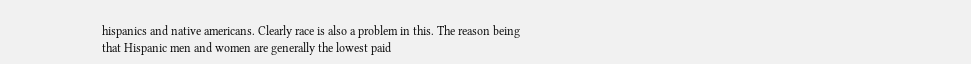hispanics and native americans. Clearly race is also a problem in this. The reason being that Hispanic men and women are generally the lowest paid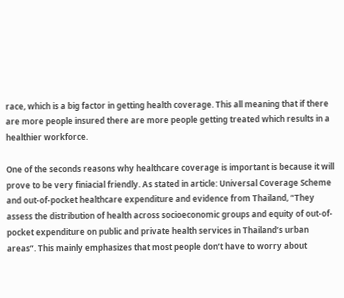race, which is a big factor in getting health coverage. This all meaning that if there are more people insured there are more people getting treated which results in a healthier workforce.

One of the seconds reasons why healthcare coverage is important is because it will prove to be very finiacial friendly. As stated in article: Universal Coverage Scheme and out-of-pocket healthcare expenditure and evidence from Thailand, “They assess the distribution of health across socioeconomic groups and equity of out-of-pocket expenditure on public and private health services in Thailand’s urban areas”. This mainly emphasizes that most people don’t have to worry about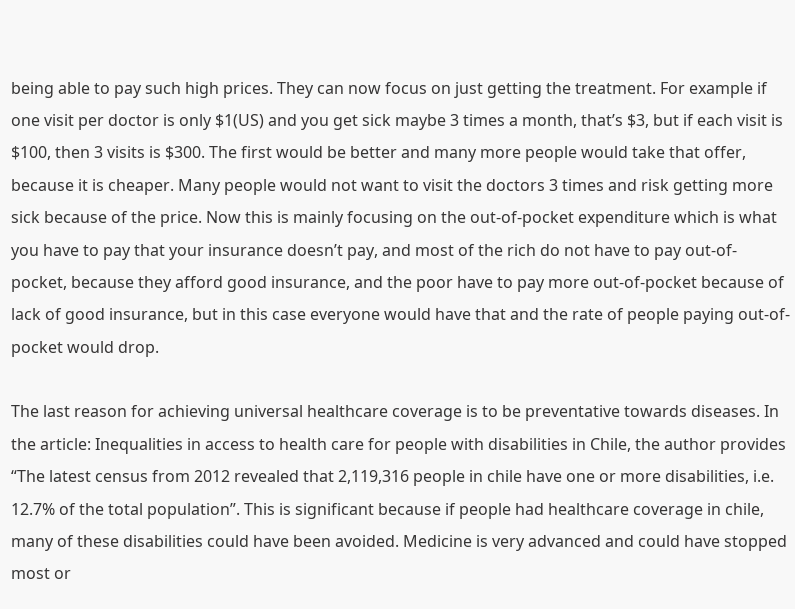being able to pay such high prices. They can now focus on just getting the treatment. For example if one visit per doctor is only $1(US) and you get sick maybe 3 times a month, that’s $3, but if each visit is $100, then 3 visits is $300. The first would be better and many more people would take that offer, because it is cheaper. Many people would not want to visit the doctors 3 times and risk getting more sick because of the price. Now this is mainly focusing on the out-of-pocket expenditure which is what you have to pay that your insurance doesn’t pay, and most of the rich do not have to pay out-of-pocket, because they afford good insurance, and the poor have to pay more out-of-pocket because of lack of good insurance, but in this case everyone would have that and the rate of people paying out-of-pocket would drop.

The last reason for achieving universal healthcare coverage is to be preventative towards diseases. In the article: Inequalities in access to health care for people with disabilities in Chile, the author provides “The latest census from 2012 revealed that 2,119,316 people in chile have one or more disabilities, i.e. 12.7% of the total population”. This is significant because if people had healthcare coverage in chile, many of these disabilities could have been avoided. Medicine is very advanced and could have stopped most or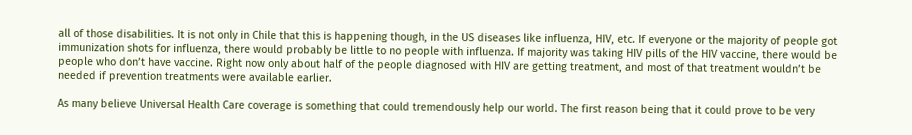all of those disabilities. It is not only in Chile that this is happening though, in the US diseases like influenza, HIV, etc. If everyone or the majority of people got immunization shots for influenza, there would probably be little to no people with influenza. If majority was taking HIV pills of the HIV vaccine, there would be people who don’t have vaccine. Right now only about half of the people diagnosed with HIV are getting treatment, and most of that treatment wouldn’t be needed if prevention treatments were available earlier.

As many believe Universal Health Care coverage is something that could tremendously help our world. The first reason being that it could prove to be very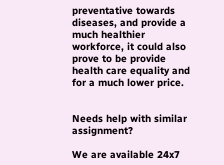preventative towards diseases, and provide a much healthier workforce, it could also prove to be provide health care equality and for a much lower price.


Needs help with similar assignment?

We are available 24x7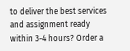to deliver the best services and assignment ready within 3-4 hours? Order a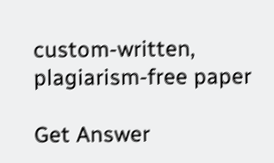custom-written, plagiarism-free paper

Get Answer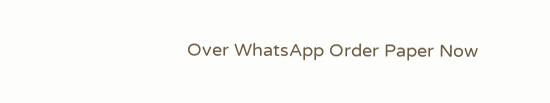Over WhatsApp Order Paper Now